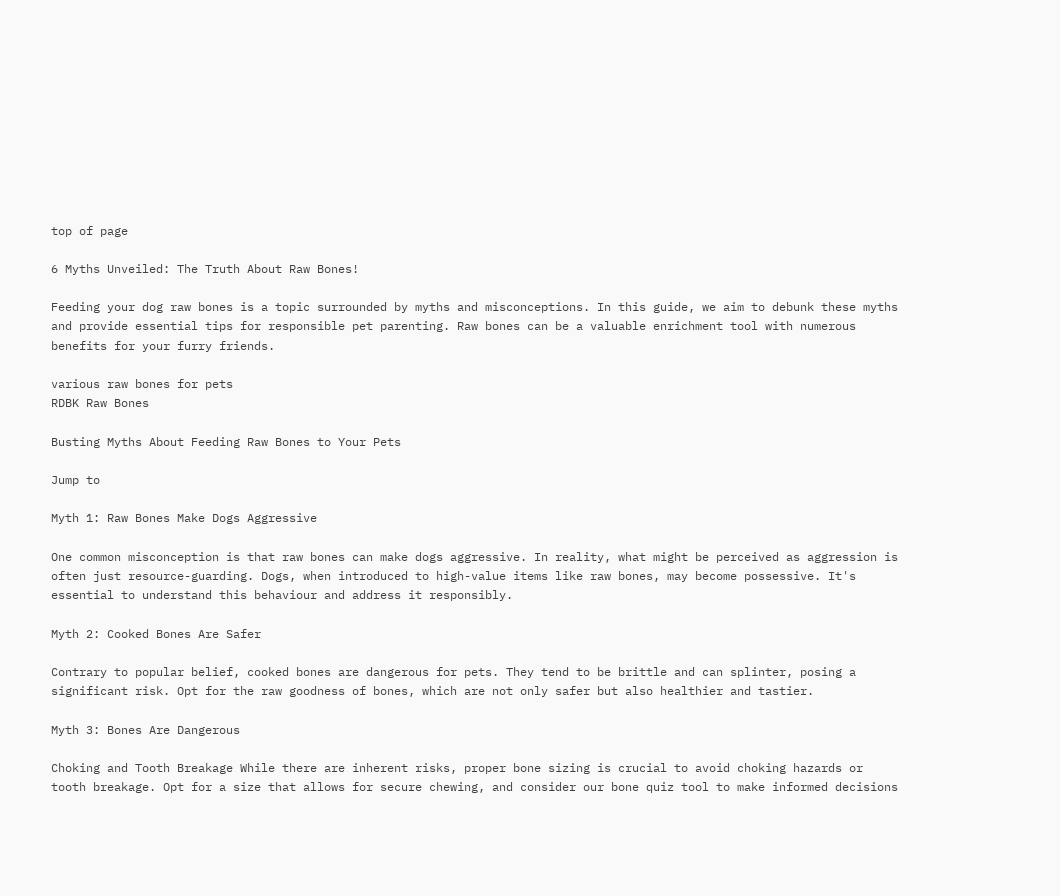top of page

6 Myths Unveiled: The Truth About Raw Bones!

Feeding your dog raw bones is a topic surrounded by myths and misconceptions. In this guide, we aim to debunk these myths and provide essential tips for responsible pet parenting. Raw bones can be a valuable enrichment tool with numerous benefits for your furry friends.

various raw bones for pets
RDBK Raw Bones

Busting Myths About Feeding Raw Bones to Your Pets

Jump to

Myth 1: Raw Bones Make Dogs Aggressive

One common misconception is that raw bones can make dogs aggressive. In reality, what might be perceived as aggression is often just resource-guarding. Dogs, when introduced to high-value items like raw bones, may become possessive. It's essential to understand this behaviour and address it responsibly.

Myth 2: Cooked Bones Are Safer

Contrary to popular belief, cooked bones are dangerous for pets. They tend to be brittle and can splinter, posing a significant risk. Opt for the raw goodness of bones, which are not only safer but also healthier and tastier.

Myth 3: Bones Are Dangerous

Choking and Tooth Breakage While there are inherent risks, proper bone sizing is crucial to avoid choking hazards or tooth breakage. Opt for a size that allows for secure chewing, and consider our bone quiz tool to make informed decisions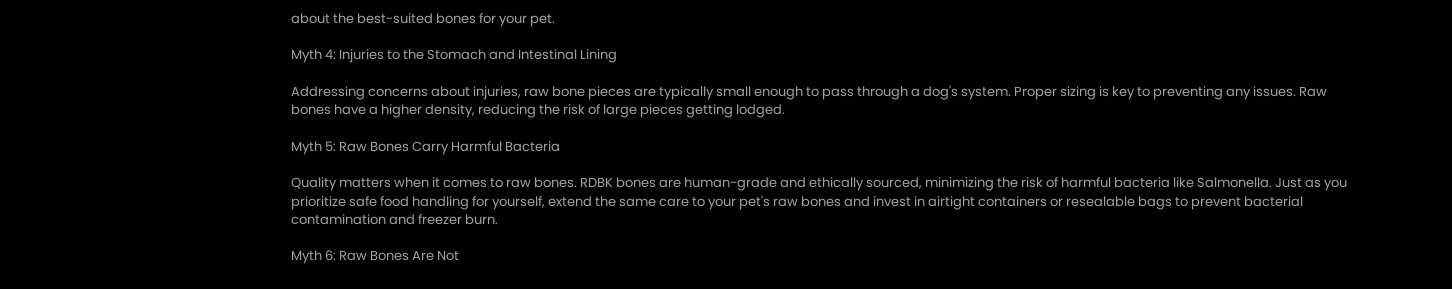about the best-suited bones for your pet.

Myth 4: Injuries to the Stomach and Intestinal Lining

Addressing concerns about injuries, raw bone pieces are typically small enough to pass through a dog's system. Proper sizing is key to preventing any issues. Raw bones have a higher density, reducing the risk of large pieces getting lodged.

Myth 5: Raw Bones Carry Harmful Bacteria

Quality matters when it comes to raw bones. RDBK bones are human-grade and ethically sourced, minimizing the risk of harmful bacteria like Salmonella. Just as you prioritize safe food handling for yourself, extend the same care to your pet's raw bones and invest in airtight containers or resealable bags to prevent bacterial contamination and freezer burn.

Myth 6: Raw Bones Are Not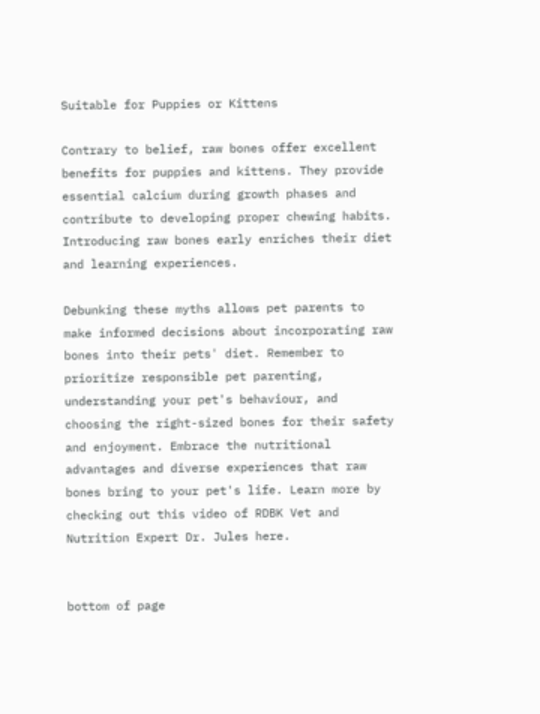Suitable for Puppies or Kittens

Contrary to belief, raw bones offer excellent benefits for puppies and kittens. They provide essential calcium during growth phases and contribute to developing proper chewing habits. Introducing raw bones early enriches their diet and learning experiences.

Debunking these myths allows pet parents to make informed decisions about incorporating raw bones into their pets' diet. Remember to prioritize responsible pet parenting, understanding your pet's behaviour, and choosing the right-sized bones for their safety and enjoyment. Embrace the nutritional advantages and diverse experiences that raw bones bring to your pet's life. Learn more by checking out this video of RDBK Vet and Nutrition Expert Dr. Jules here.


bottom of page